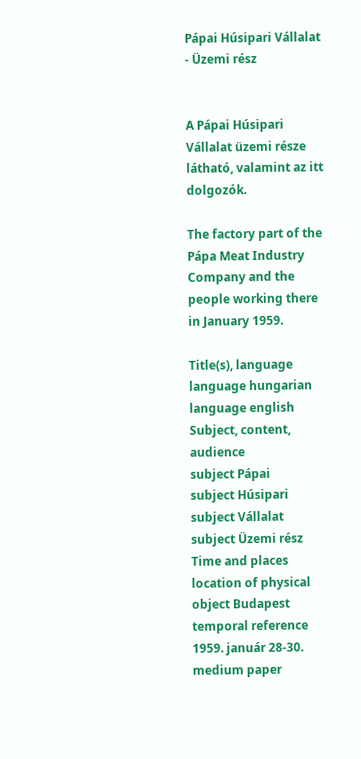Pápai Húsipari Vállalat - Üzemi rész


A Pápai Húsipari Vállalat üzemi része látható, valamint az itt dolgozók.

The factory part of the Pápa Meat Industry Company and the people working there in January 1959.

Title(s), language
language hungarian
language english
Subject, content, audience
subject Pápai
subject Húsipari
subject Vállalat
subject Üzemi rész
Time and places
location of physical object Budapest
temporal reference 1959. január 28-30.
medium paper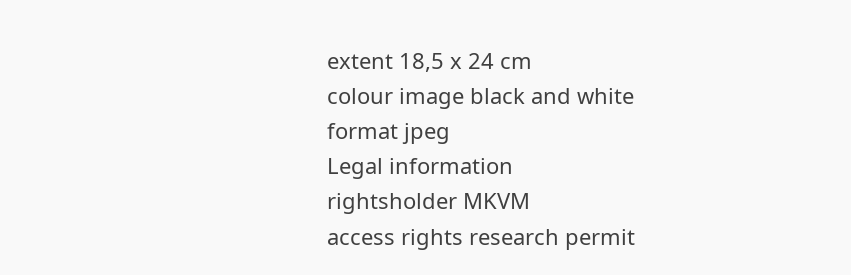extent 18,5 x 24 cm
colour image black and white
format jpeg
Legal information
rightsholder MKVM
access rights research permit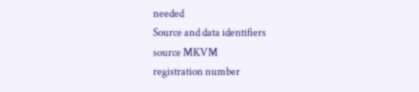needed
Source and data identifiers
source MKVM
registration number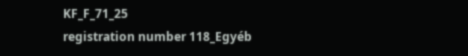KF_F_71_25
registration number 118_Egyéb